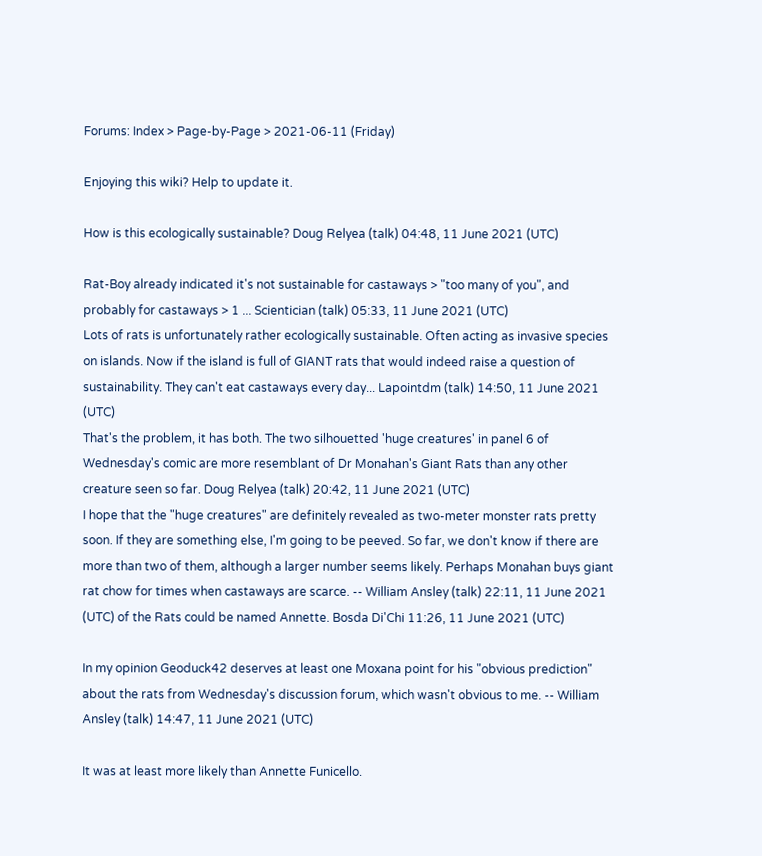Forums: Index > Page-by-Page > 2021-06-11 (Friday)

Enjoying this wiki? Help to update it.

How is this ecologically sustainable? Doug Relyea (talk) 04:48, 11 June 2021 (UTC)

Rat-Boy already indicated it's not sustainable for castaways > "too many of you", and probably for castaways > 1 ... Scientician (talk) 05:33, 11 June 2021 (UTC)
Lots of rats is unfortunately rather ecologically sustainable. Often acting as invasive species on islands. Now if the island is full of GIANT rats that would indeed raise a question of sustainability. They can't eat castaways every day... Lapointdm (talk) 14:50, 11 June 2021 (UTC)
That's the problem, it has both. The two silhouetted 'huge creatures' in panel 6 of Wednesday's comic are more resemblant of Dr Monahan's Giant Rats than any other creature seen so far. Doug Relyea (talk) 20:42, 11 June 2021 (UTC)
I hope that the "huge creatures" are definitely revealed as two-meter monster rats pretty soon. If they are something else, I'm going to be peeved. So far, we don't know if there are more than two of them, although a larger number seems likely. Perhaps Monahan buys giant rat chow for times when castaways are scarce. -- William Ansley (talk) 22:11, 11 June 2021 (UTC) of the Rats could be named Annette. Bosda Di'Chi 11:26, 11 June 2021 (UTC)

In my opinion Geoduck42 deserves at least one Moxana point for his "obvious prediction" about the rats from Wednesday's discussion forum, which wasn't obvious to me. -- William Ansley (talk) 14:47, 11 June 2021 (UTC)

It was at least more likely than Annette Funicello.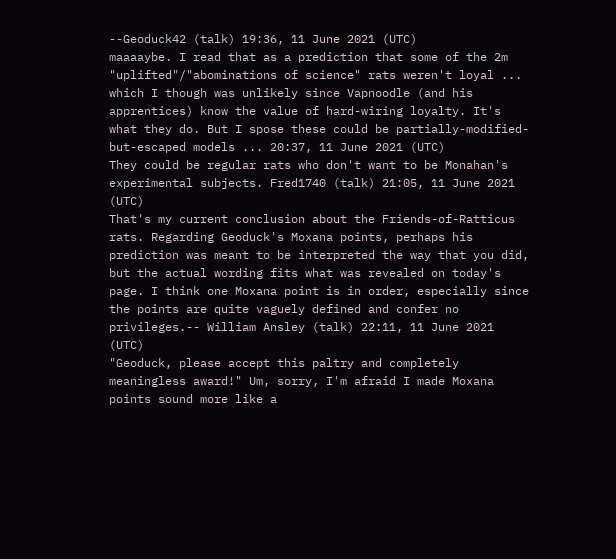--Geoduck42 (talk) 19:36, 11 June 2021 (UTC)
maaaaybe. I read that as a prediction that some of the 2m "uplifted"/"abominations of science" rats weren't loyal ... which I though was unlikely since Vapnoodle (and his apprentices) know the value of hard-wiring loyalty. It's what they do. But I spose these could be partially-modified-but-escaped models ... 20:37, 11 June 2021 (UTC)
They could be regular rats who don't want to be Monahan's experimental subjects. Fred1740 (talk) 21:05, 11 June 2021 (UTC)
That's my current conclusion about the Friends-of-Ratticus rats. Regarding Geoduck's Moxana points, perhaps his prediction was meant to be interpreted the way that you did, but the actual wording fits what was revealed on today's page. I think one Moxana point is in order, especially since the points are quite vaguely defined and confer no privileges.-- William Ansley (talk) 22:11, 11 June 2021 (UTC)
"Geoduck, please accept this paltry and completely meaningless award!" Um, sorry, I'm afraid I made Moxana points sound more like a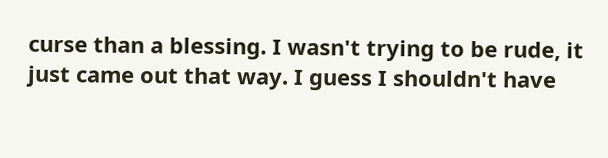curse than a blessing. I wasn't trying to be rude, it just came out that way. I guess I shouldn't have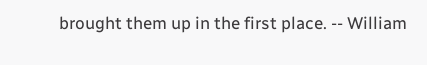brought them up in the first place. -- William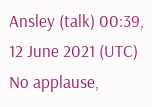Ansley (talk) 00:39, 12 June 2021 (UTC)
No applause,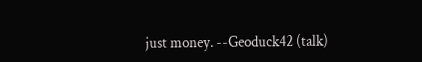just money. --Geoduck42 (talk)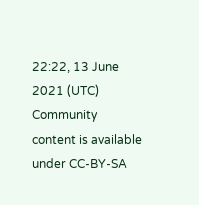22:22, 13 June 2021 (UTC)
Community content is available under CC-BY-SA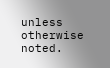unless otherwise noted.